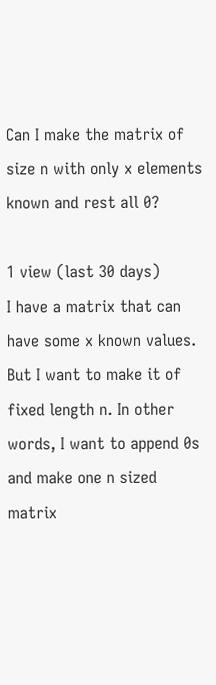Can I make the matrix of size n with only x elements known and rest all 0?

1 view (last 30 days)
I have a matrix that can have some x known values. But I want to make it of fixed length n. In other words, I want to append 0s and make one n sized matrix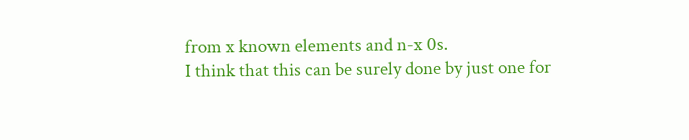from x known elements and n-x 0s.
I think that this can be surely done by just one for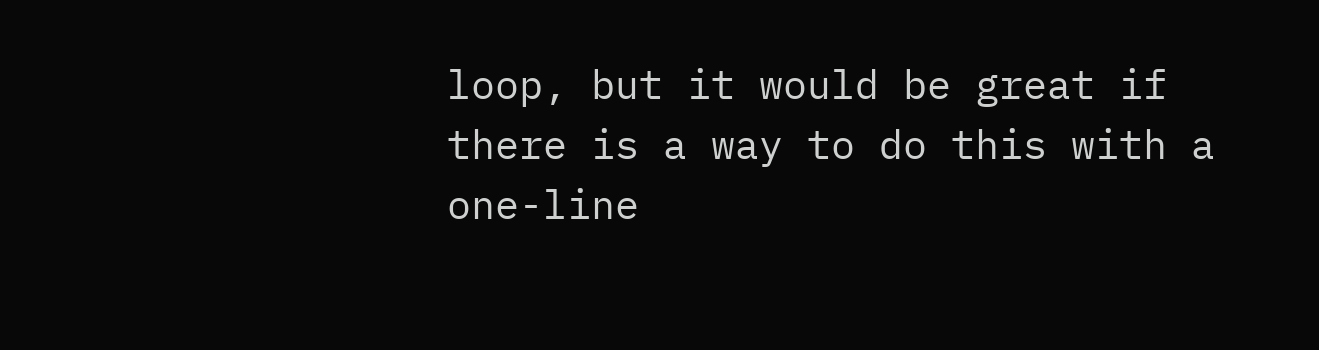loop, but it would be great if there is a way to do this with a one-line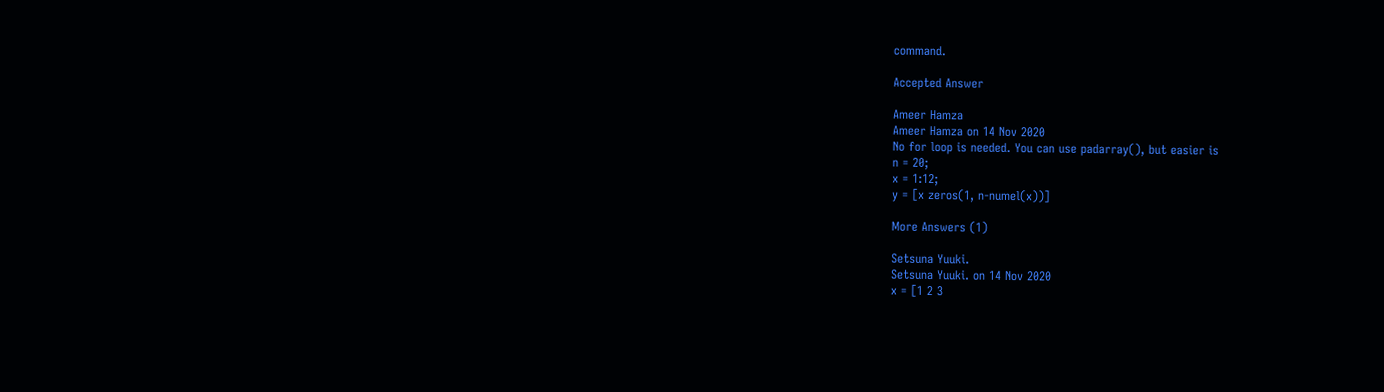command.

Accepted Answer

Ameer Hamza
Ameer Hamza on 14 Nov 2020
No for loop is needed. You can use padarray(), but easier is
n = 20;
x = 1:12;
y = [x zeros(1, n-numel(x))]

More Answers (1)

Setsuna Yuuki.
Setsuna Yuuki. on 14 Nov 2020
x = [1 2 3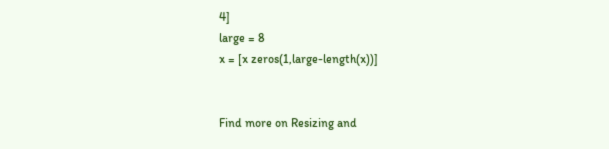4]
large = 8
x = [x zeros(1,large-length(x))]


Find more on Resizing and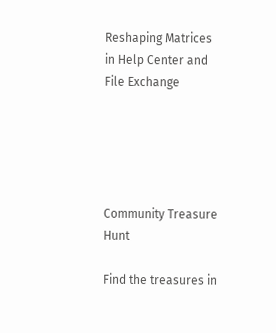Reshaping Matrices in Help Center and File Exchange





Community Treasure Hunt

Find the treasures in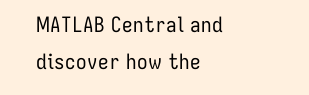MATLAB Central and discover how the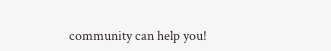community can help you!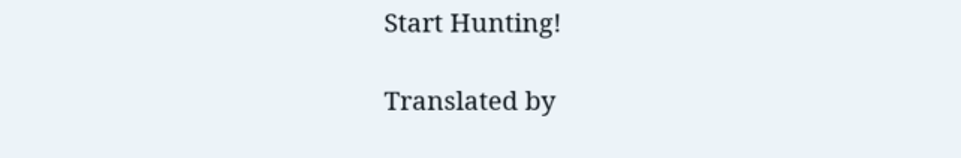Start Hunting!

Translated by